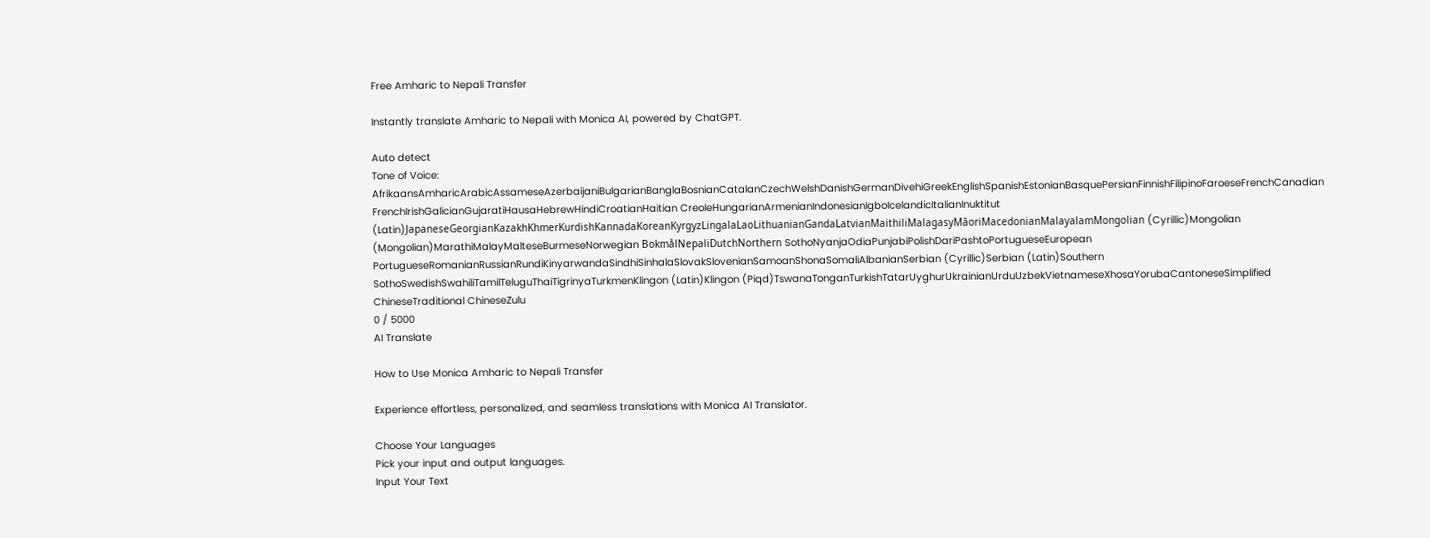Free Amharic to Nepali Transfer

Instantly translate Amharic to Nepali with Monica AI, powered by ChatGPT.

Auto detect
Tone of Voice:
AfrikaansAmharicArabicAssameseAzerbaijaniBulgarianBanglaBosnianCatalanCzechWelshDanishGermanDivehiGreekEnglishSpanishEstonianBasquePersianFinnishFilipinoFaroeseFrenchCanadian FrenchIrishGalicianGujaratiHausaHebrewHindiCroatianHaitian CreoleHungarianArmenianIndonesianIgboIcelandicItalianInuktitut (Latin)JapaneseGeorgianKazakhKhmerKurdishKannadaKoreanKyrgyzLingalaLaoLithuanianGandaLatvianMaithiliMalagasyMāoriMacedonianMalayalamMongolian (Cyrillic)Mongolian (Mongolian)MarathiMalayMalteseBurmeseNorwegian BokmålNepaliDutchNorthern SothoNyanjaOdiaPunjabiPolishDariPashtoPortugueseEuropean PortugueseRomanianRussianRundiKinyarwandaSindhiSinhalaSlovakSlovenianSamoanShonaSomaliAlbanianSerbian (Cyrillic)Serbian (Latin)Southern SothoSwedishSwahiliTamilTeluguThaiTigrinyaTurkmenKlingon (Latin)Klingon (Piqd)TswanaTonganTurkishTatarUyghurUkrainianUrduUzbekVietnameseXhosaYorubaCantoneseSimplified ChineseTraditional ChineseZulu
0 / 5000
AI Translate

How to Use Monica Amharic to Nepali Transfer

Experience effortless, personalized, and seamless translations with Monica AI Translator.

Choose Your Languages
Pick your input and output languages.
Input Your Text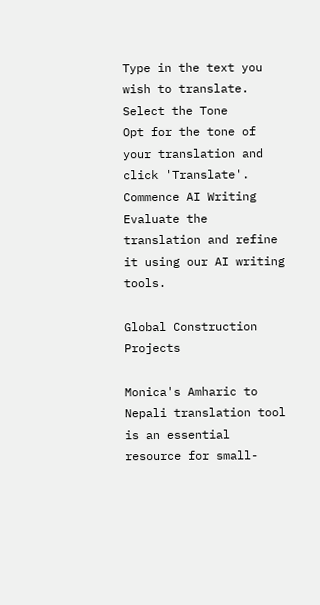Type in the text you wish to translate.
Select the Tone
Opt for the tone of your translation and click 'Translate'.
Commence AI Writing
Evaluate the translation and refine it using our AI writing tools.

Global Construction Projects

Monica's Amharic to Nepali translation tool is an essential resource for small-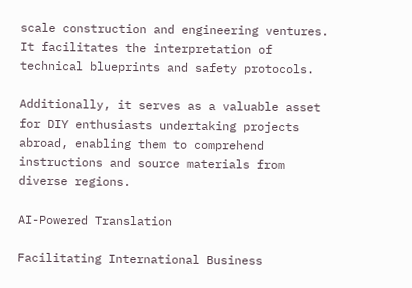scale construction and engineering ventures. It facilitates the interpretation of technical blueprints and safety protocols.

Additionally, it serves as a valuable asset for DIY enthusiasts undertaking projects abroad, enabling them to comprehend instructions and source materials from diverse regions.

AI-Powered Translation

Facilitating International Business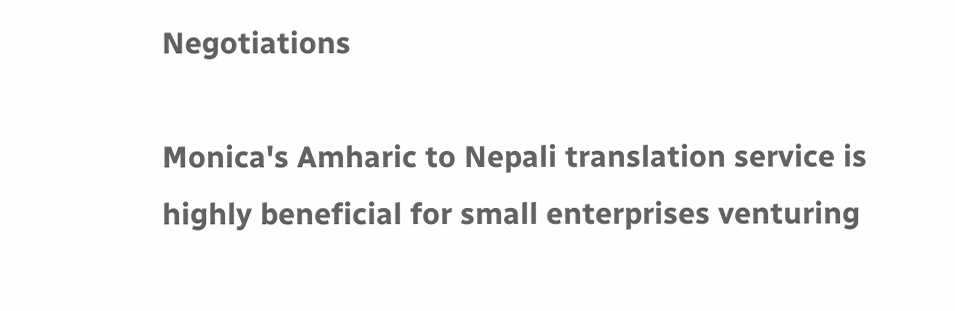Negotiations

Monica's Amharic to Nepali translation service is highly beneficial for small enterprises venturing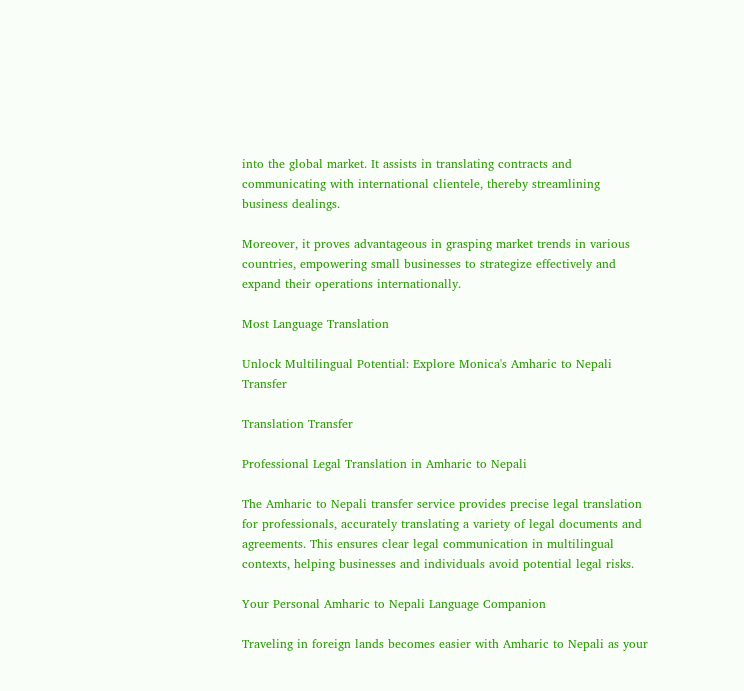into the global market. It assists in translating contracts and communicating with international clientele, thereby streamlining business dealings.

Moreover, it proves advantageous in grasping market trends in various countries, empowering small businesses to strategize effectively and expand their operations internationally.

Most Language Translation

Unlock Multilingual Potential: Explore Monica's Amharic to Nepali Transfer

Translation Transfer

Professional Legal Translation in Amharic to Nepali

The Amharic to Nepali transfer service provides precise legal translation for professionals, accurately translating a variety of legal documents and agreements. This ensures clear legal communication in multilingual contexts, helping businesses and individuals avoid potential legal risks.

Your Personal Amharic to Nepali Language Companion

Traveling in foreign lands becomes easier with Amharic to Nepali as your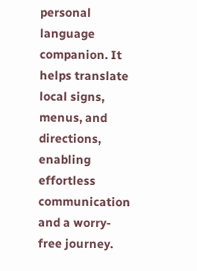personal language companion. It helps translate local signs, menus, and directions, enabling effortless communication and a worry-free journey.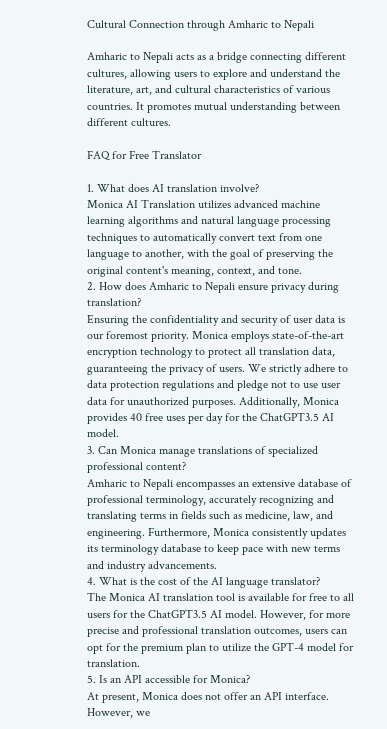Cultural Connection through Amharic to Nepali

Amharic to Nepali acts as a bridge connecting different cultures, allowing users to explore and understand the literature, art, and cultural characteristics of various countries. It promotes mutual understanding between different cultures.

FAQ for Free Translator

1. What does AI translation involve?
Monica AI Translation utilizes advanced machine learning algorithms and natural language processing techniques to automatically convert text from one language to another, with the goal of preserving the original content's meaning, context, and tone.
2. How does Amharic to Nepali ensure privacy during translation?
Ensuring the confidentiality and security of user data is our foremost priority. Monica employs state-of-the-art encryption technology to protect all translation data, guaranteeing the privacy of users. We strictly adhere to data protection regulations and pledge not to use user data for unauthorized purposes. Additionally, Monica provides 40 free uses per day for the ChatGPT3.5 AI model.
3. Can Monica manage translations of specialized professional content?
Amharic to Nepali encompasses an extensive database of professional terminology, accurately recognizing and translating terms in fields such as medicine, law, and engineering. Furthermore, Monica consistently updates its terminology database to keep pace with new terms and industry advancements.
4. What is the cost of the AI language translator?
The Monica AI translation tool is available for free to all users for the ChatGPT3.5 AI model. However, for more precise and professional translation outcomes, users can opt for the premium plan to utilize the GPT-4 model for translation.
5. Is an API accessible for Monica?
At present, Monica does not offer an API interface. However, we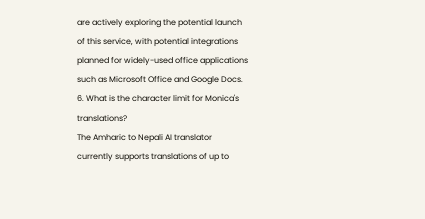are actively exploring the potential launch of this service, with potential integrations planned for widely-used office applications such as Microsoft Office and Google Docs.
6. What is the character limit for Monica's translations?
The Amharic to Nepali AI translator currently supports translations of up to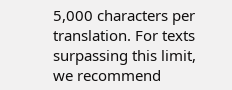5,000 characters per translation. For texts surpassing this limit, we recommend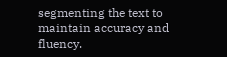segmenting the text to maintain accuracy and fluency.